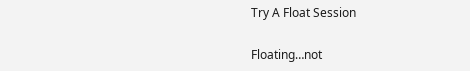Try A Float Session

Floating…not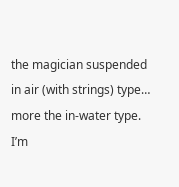the magician suspended in air (with strings) type… more the in-water type. I’m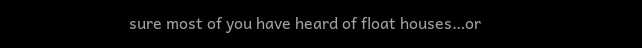sure most of you have heard of float houses…or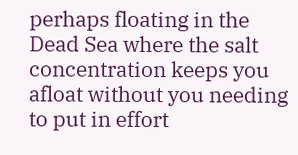perhaps floating in the Dead Sea where the salt concentration keeps you afloat without you needing to put in effort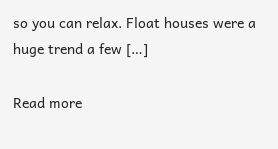so you can relax. Float houses were a huge trend a few […]

Read more